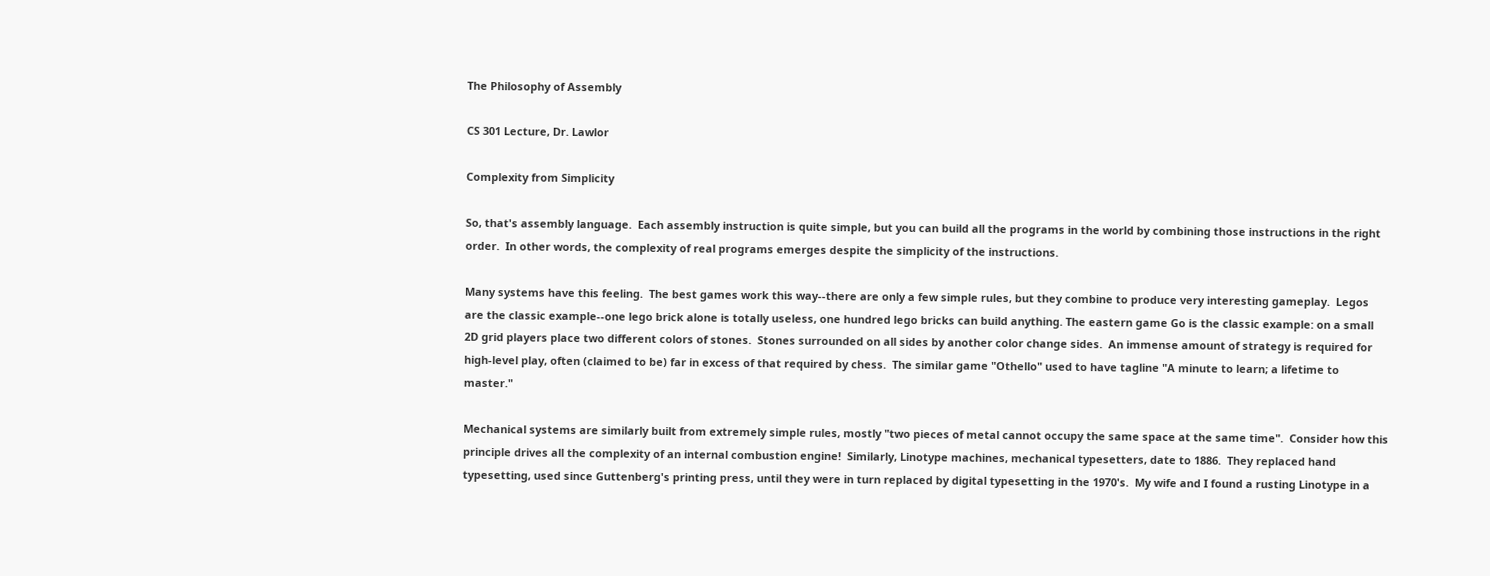The Philosophy of Assembly

CS 301 Lecture, Dr. Lawlor

Complexity from Simplicity

So, that's assembly language.  Each assembly instruction is quite simple, but you can build all the programs in the world by combining those instructions in the right order.  In other words, the complexity of real programs emerges despite the simplicity of the instructions.

Many systems have this feeling.  The best games work this way--there are only a few simple rules, but they combine to produce very interesting gameplay.  Legos are the classic example--one lego brick alone is totally useless, one hundred lego bricks can build anything. The eastern game Go is the classic example: on a small 2D grid players place two different colors of stones.  Stones surrounded on all sides by another color change sides.  An immense amount of strategy is required for high-level play, often (claimed to be) far in excess of that required by chess.  The similar game "Othello" used to have tagline "A minute to learn; a lifetime to master."

Mechanical systems are similarly built from extremely simple rules, mostly "two pieces of metal cannot occupy the same space at the same time".  Consider how this principle drives all the complexity of an internal combustion engine!  Similarly, Linotype machines, mechanical typesetters, date to 1886.  They replaced hand typesetting, used since Guttenberg's printing press, until they were in turn replaced by digital typesetting in the 1970's.  My wife and I found a rusting Linotype in a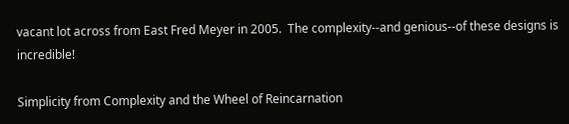vacant lot across from East Fred Meyer in 2005.  The complexity--and genious--of these designs is incredible!

Simplicity from Complexity and the Wheel of Reincarnation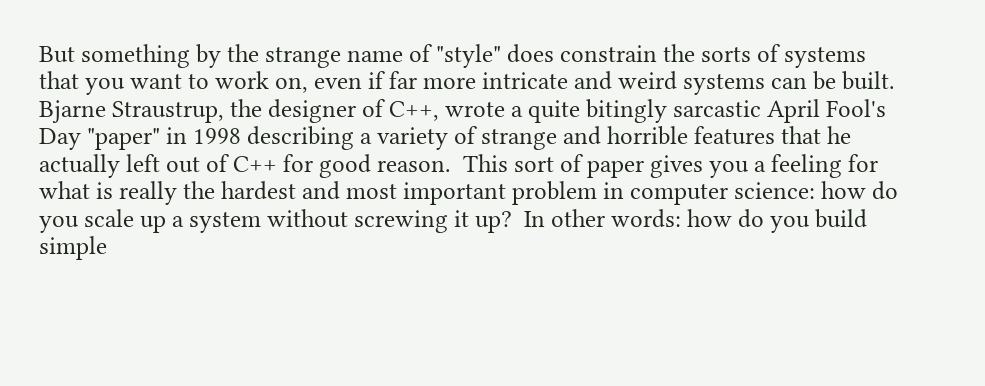But something by the strange name of "style" does constrain the sorts of systems that you want to work on, even if far more intricate and weird systems can be built.  Bjarne Straustrup, the designer of C++, wrote a quite bitingly sarcastic April Fool's Day "paper" in 1998 describing a variety of strange and horrible features that he actually left out of C++ for good reason.  This sort of paper gives you a feeling for what is really the hardest and most important problem in computer science: how do you scale up a system without screwing it up?  In other words: how do you build simple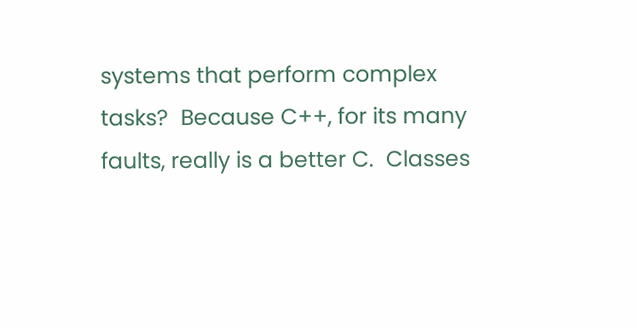systems that perform complex tasks?  Because C++, for its many faults, really is a better C.  Classes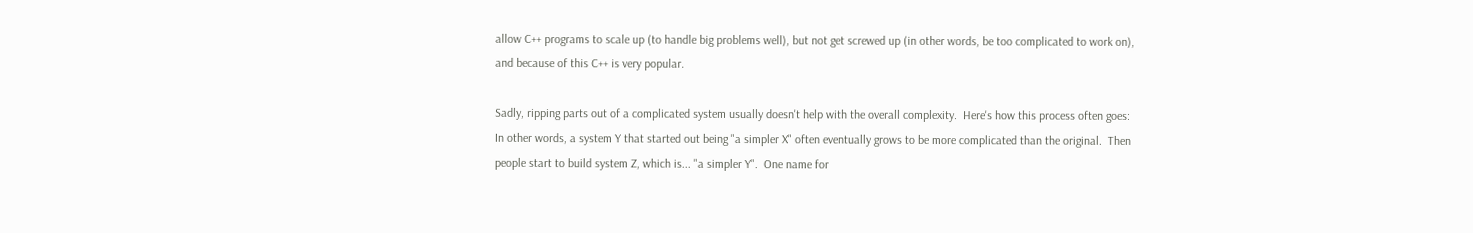allow C++ programs to scale up (to handle big problems well), but not get screwed up (in other words, be too complicated to work on), and because of this C++ is very popular.

Sadly, ripping parts out of a complicated system usually doesn't help with the overall complexity.  Here's how this process often goes:
In other words, a system Y that started out being "a simpler X" often eventually grows to be more complicated than the original.  Then people start to build system Z, which is... "a simpler Y".  One name for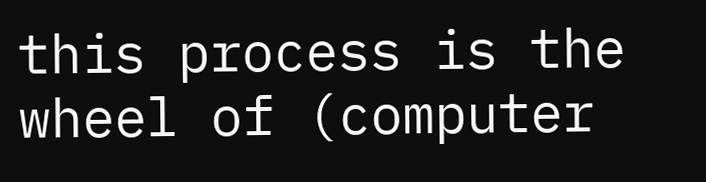this process is the wheel of (computer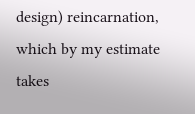design) reincarnation, which by my estimate takes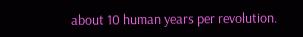about 10 human years per revolution.